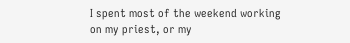I spent most of the weekend working on my priest, or my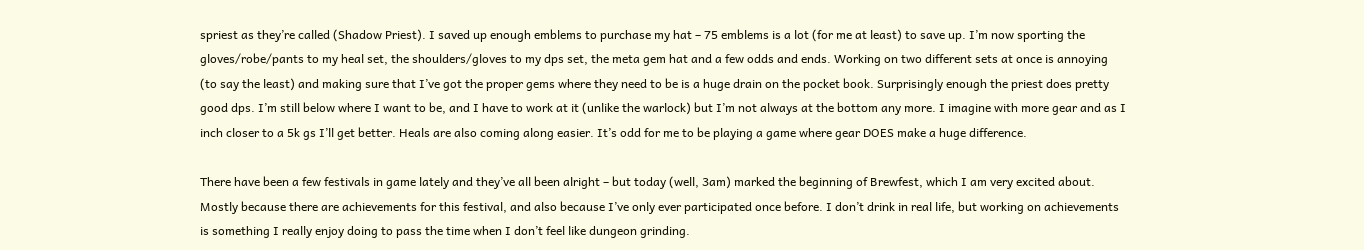spriest as they’re called (Shadow Priest). I saved up enough emblems to purchase my hat – 75 emblems is a lot (for me at least) to save up. I’m now sporting the gloves/robe/pants to my heal set, the shoulders/gloves to my dps set, the meta gem hat and a few odds and ends. Working on two different sets at once is annoying (to say the least) and making sure that I’ve got the proper gems where they need to be is a huge drain on the pocket book. Surprisingly enough the priest does pretty good dps. I’m still below where I want to be, and I have to work at it (unlike the warlock) but I’m not always at the bottom any more. I imagine with more gear and as I inch closer to a 5k gs I’ll get better. Heals are also coming along easier. It’s odd for me to be playing a game where gear DOES make a huge difference.

There have been a few festivals in game lately and they’ve all been alright – but today (well, 3am) marked the beginning of Brewfest, which I am very excited about. Mostly because there are achievements for this festival, and also because I’ve only ever participated once before. I don’t drink in real life, but working on achievements is something I really enjoy doing to pass the time when I don’t feel like dungeon grinding.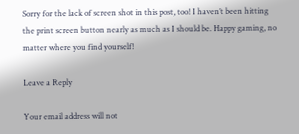Sorry for the lack of screen shot in this post, too! I haven’t been hitting the print screen button nearly as much as I should be. Happy gaming, no matter where you find yourself!

Leave a Reply

Your email address will not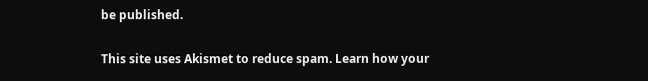be published.

This site uses Akismet to reduce spam. Learn how your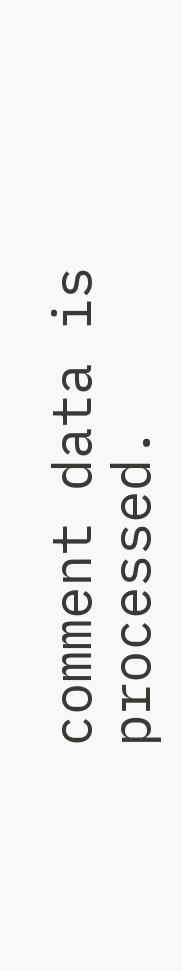comment data is processed.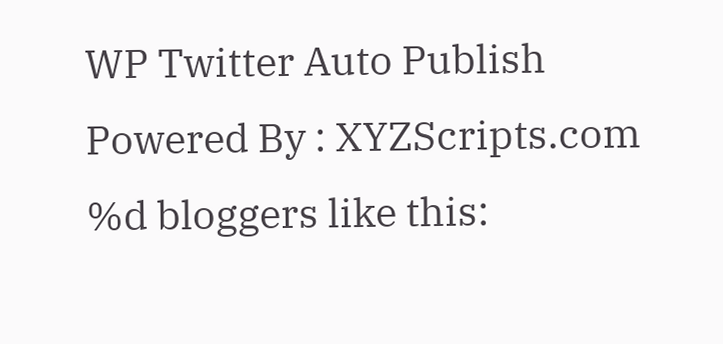WP Twitter Auto Publish Powered By : XYZScripts.com
%d bloggers like this: